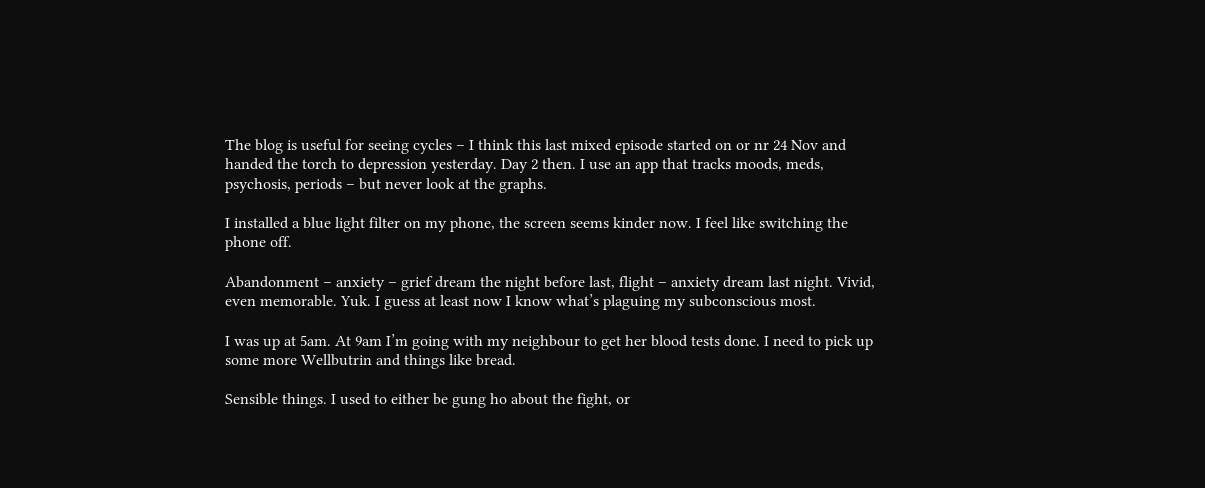The blog is useful for seeing cycles – I think this last mixed episode started on or nr 24 Nov and handed the torch to depression yesterday. Day 2 then. I use an app that tracks moods, meds, psychosis, periods – but never look at the graphs.

I installed a blue light filter on my phone, the screen seems kinder now. I feel like switching the phone off.

Abandonment – anxiety – grief dream the night before last, flight – anxiety dream last night. Vivid, even memorable. Yuk. I guess at least now I know what’s plaguing my subconscious most.

I was up at 5am. At 9am I’m going with my neighbour to get her blood tests done. I need to pick up some more Wellbutrin and things like bread.

Sensible things. I used to either be gung ho about the fight, or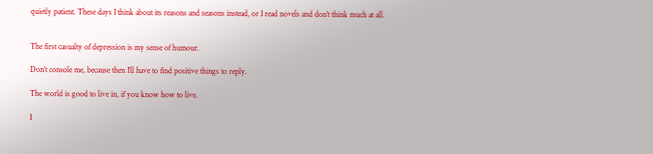quietly patient. These days I think about its reasons and seasons instead, or I read novels and don’t think much at all.


The first casualty of depression is my sense of humour.

Don’t console me, because then I’ll have to find positive things to reply.

The world is good to live in, if you know how to live.

I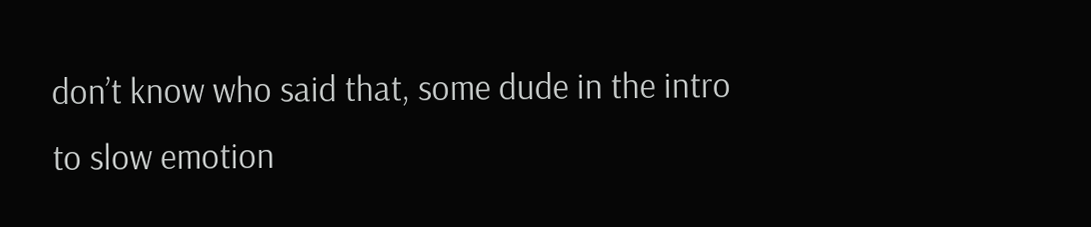don’t know who said that, some dude in the intro to slow emotion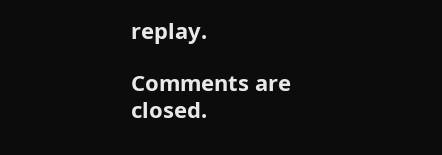replay.

Comments are closed.